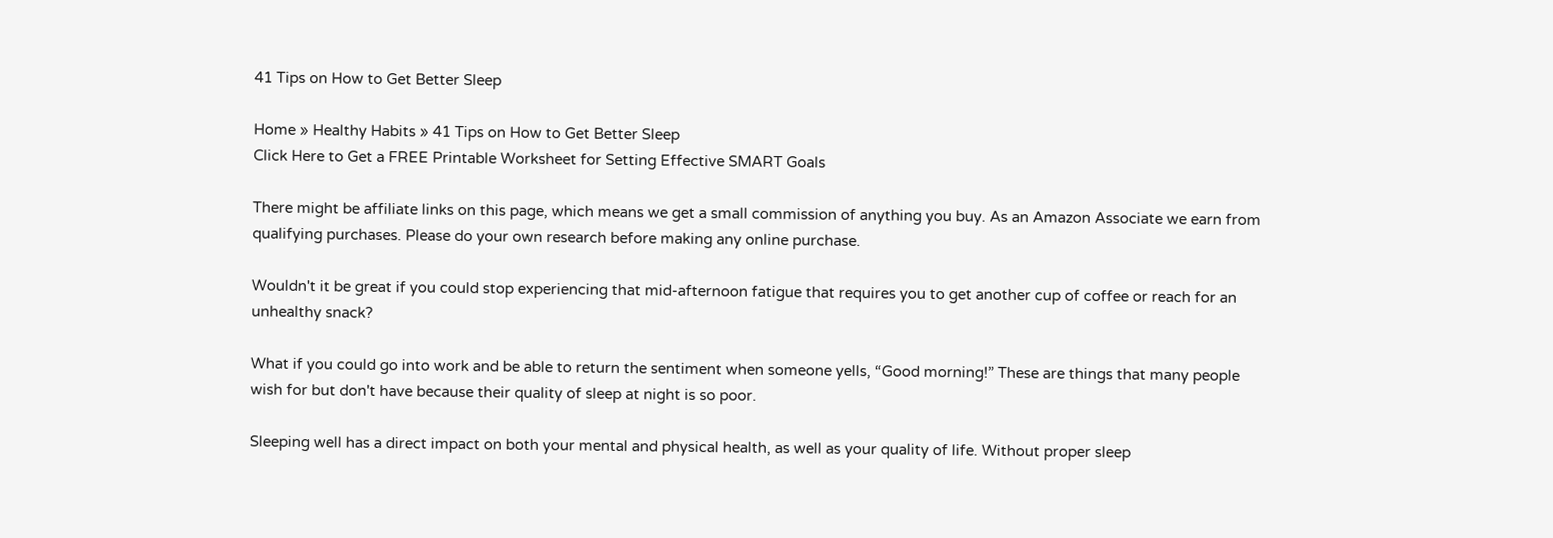41 Tips on How to Get Better Sleep

Home » Healthy Habits » 41 Tips on How to Get Better Sleep
Click Here to Get a FREE Printable Worksheet for Setting Effective SMART Goals

There might be affiliate links on this page, which means we get a small commission of anything you buy. As an Amazon Associate we earn from qualifying purchases. Please do your own research before making any online purchase.

Wouldn't it be great if you could stop experiencing that mid-afternoon fatigue that requires you to get another cup of coffee or reach for an unhealthy snack?

What if you could go into work and be able to return the sentiment when someone yells, “Good morning!” These are things that many people wish for but don't have because their quality of sleep at night is so poor.

Sleeping well has a direct impact on both your mental and physical health, as well as your quality of life. Without proper sleep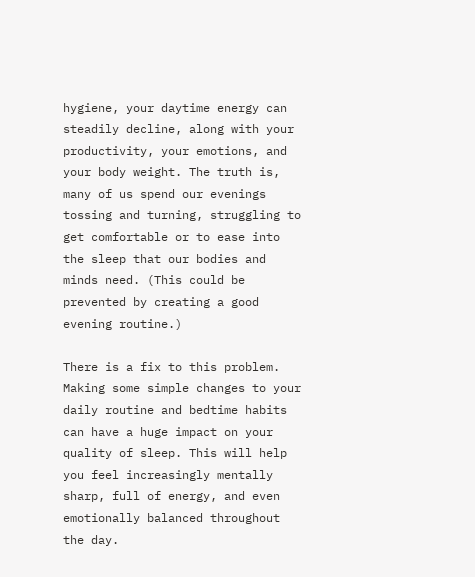hygiene, your daytime energy can steadily decline, along with your productivity, your emotions, and your body weight. The truth is, many of us spend our evenings tossing and turning, struggling to get comfortable or to ease into the sleep that our bodies and minds need. (This could be prevented by creating a good evening routine.)

There is a fix to this problem. Making some simple changes to your daily routine and bedtime habits can have a huge impact on your quality of sleep. This will help you feel increasingly mentally sharp, full of energy, and even emotionally balanced throughout the day.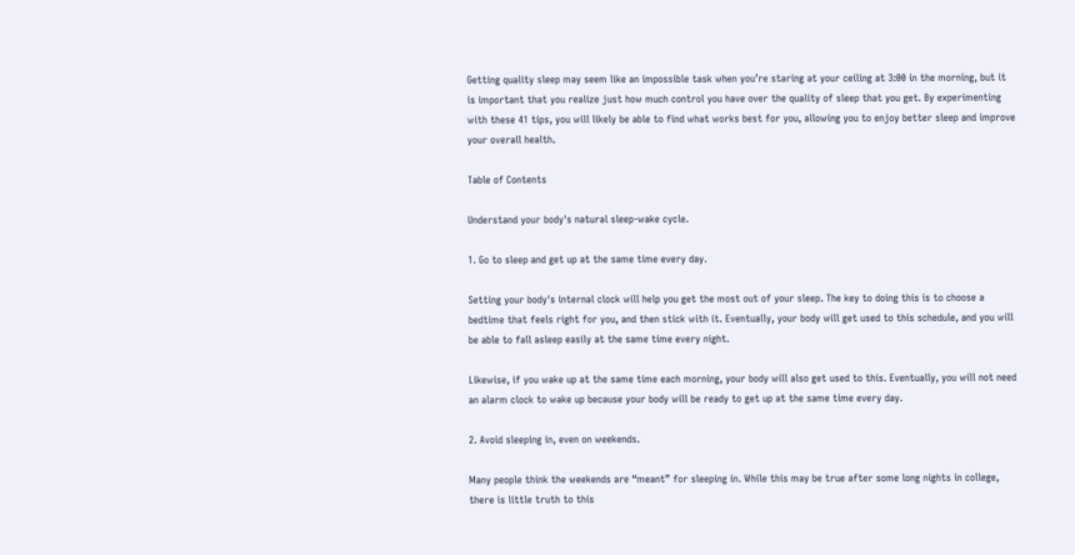Getting quality sleep may seem like an impossible task when you’re staring at your ceiling at 3:00 in the morning, but it is important that you realize just how much control you have over the quality of sleep that you get. By experimenting with these 41 tips, you will likely be able to find what works best for you, allowing you to enjoy better sleep and improve your overall health.

Table of Contents

Understand your body's natural sleep-wake cycle.

1. Go to sleep and get up at the same time every day.

Setting your body's internal clock will help you get the most out of your sleep. The key to doing this is to choose a bedtime that feels right for you, and then stick with it. Eventually, your body will get used to this schedule, and you will be able to fall asleep easily at the same time every night.

Likewise, if you wake up at the same time each morning, your body will also get used to this. Eventually, you will not need an alarm clock to wake up because your body will be ready to get up at the same time every day.

2. Avoid sleeping in, even on weekends.

Many people think the weekends are “meant” for sleeping in. While this may be true after some long nights in college, there is little truth to this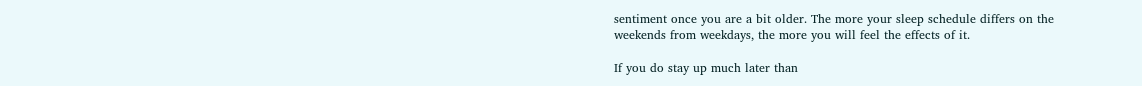sentiment once you are a bit older. The more your sleep schedule differs on the weekends from weekdays, the more you will feel the effects of it.

If you do stay up much later than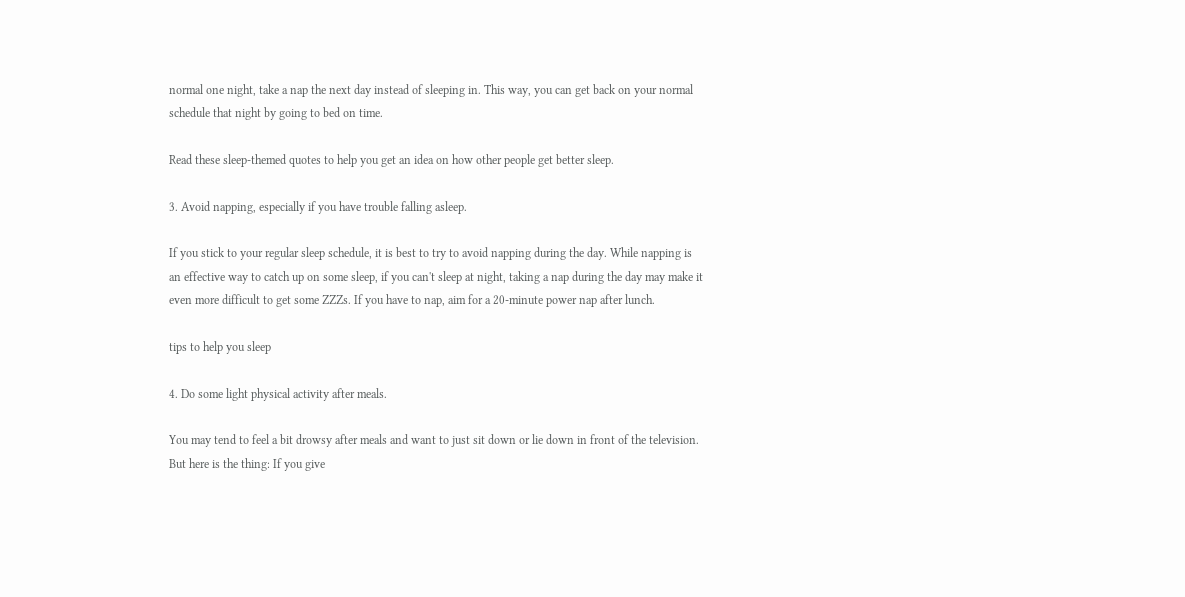normal one night, take a nap the next day instead of sleeping in. This way, you can get back on your normal schedule that night by going to bed on time.

Read these sleep-themed quotes to help you get an idea on how other people get better sleep.

3. Avoid napping, especially if you have trouble falling asleep.

If you stick to your regular sleep schedule, it is best to try to avoid napping during the day. While napping is an effective way to catch up on some sleep, if you can't sleep at night, taking a nap during the day may make it even more difficult to get some ZZZs. If you have to nap, aim for a 20-minute power nap after lunch.

tips to help you sleep

4. Do some light physical activity after meals.

You may tend to feel a bit drowsy after meals and want to just sit down or lie down in front of the television. But here is the thing: If you give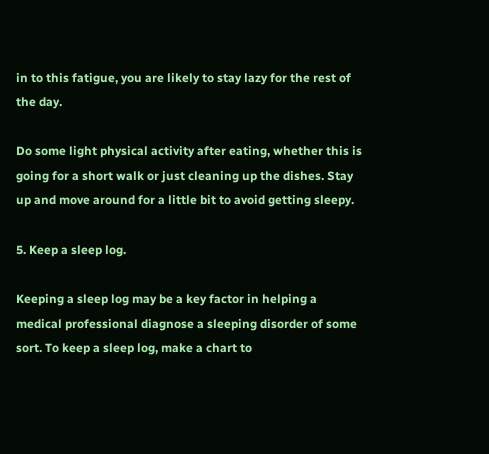in to this fatigue, you are likely to stay lazy for the rest of the day.

Do some light physical activity after eating, whether this is going for a short walk or just cleaning up the dishes. Stay up and move around for a little bit to avoid getting sleepy.

5. Keep a sleep log.

Keeping a sleep log may be a key factor in helping a medical professional diagnose a sleeping disorder of some sort. To keep a sleep log, make a chart to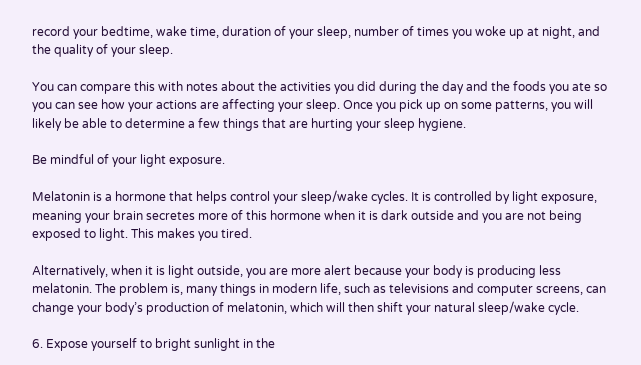record your bedtime, wake time, duration of your sleep, number of times you woke up at night, and the quality of your sleep.

You can compare this with notes about the activities you did during the day and the foods you ate so you can see how your actions are affecting your sleep. Once you pick up on some patterns, you will likely be able to determine a few things that are hurting your sleep hygiene.

Be mindful of your light exposure.

Melatonin is a hormone that helps control your sleep/wake cycles. It is controlled by light exposure, meaning your brain secretes more of this hormone when it is dark outside and you are not being exposed to light. This makes you tired.

Alternatively, when it is light outside, you are more alert because your body is producing less melatonin. The problem is, many things in modern life, such as televisions and computer screens, can change your body’s production of melatonin, which will then shift your natural sleep/wake cycle.

6. Expose yourself to bright sunlight in the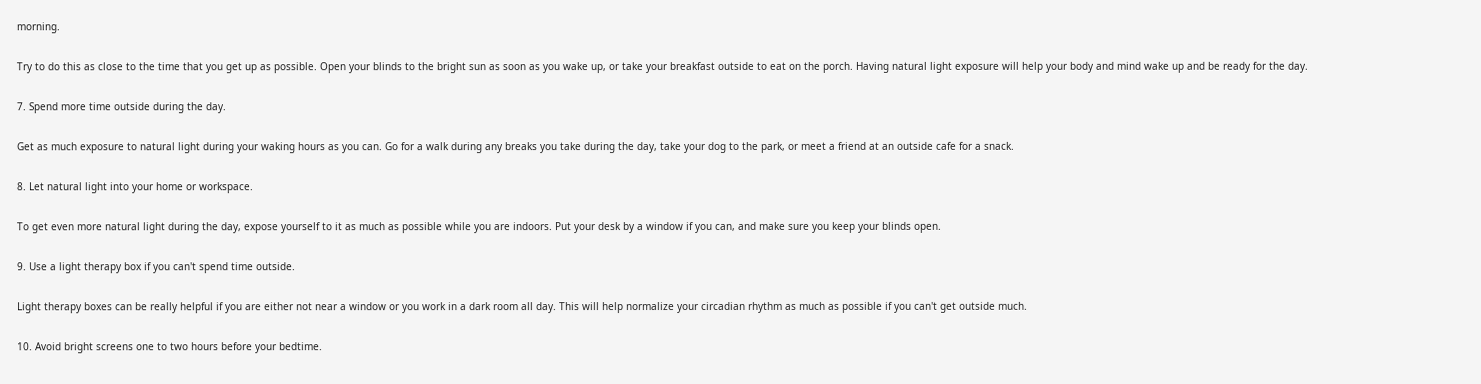morning.

Try to do this as close to the time that you get up as possible. Open your blinds to the bright sun as soon as you wake up, or take your breakfast outside to eat on the porch. Having natural light exposure will help your body and mind wake up and be ready for the day.

7. Spend more time outside during the day.

Get as much exposure to natural light during your waking hours as you can. Go for a walk during any breaks you take during the day, take your dog to the park, or meet a friend at an outside cafe for a snack.

8. Let natural light into your home or workspace.

To get even more natural light during the day, expose yourself to it as much as possible while you are indoors. Put your desk by a window if you can, and make sure you keep your blinds open.

9. Use a light therapy box if you can't spend time outside.

Light therapy boxes can be really helpful if you are either not near a window or you work in a dark room all day. This will help normalize your circadian rhythm as much as possible if you can't get outside much.

10. Avoid bright screens one to two hours before your bedtime.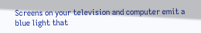Screens on your television and computer emit a blue light that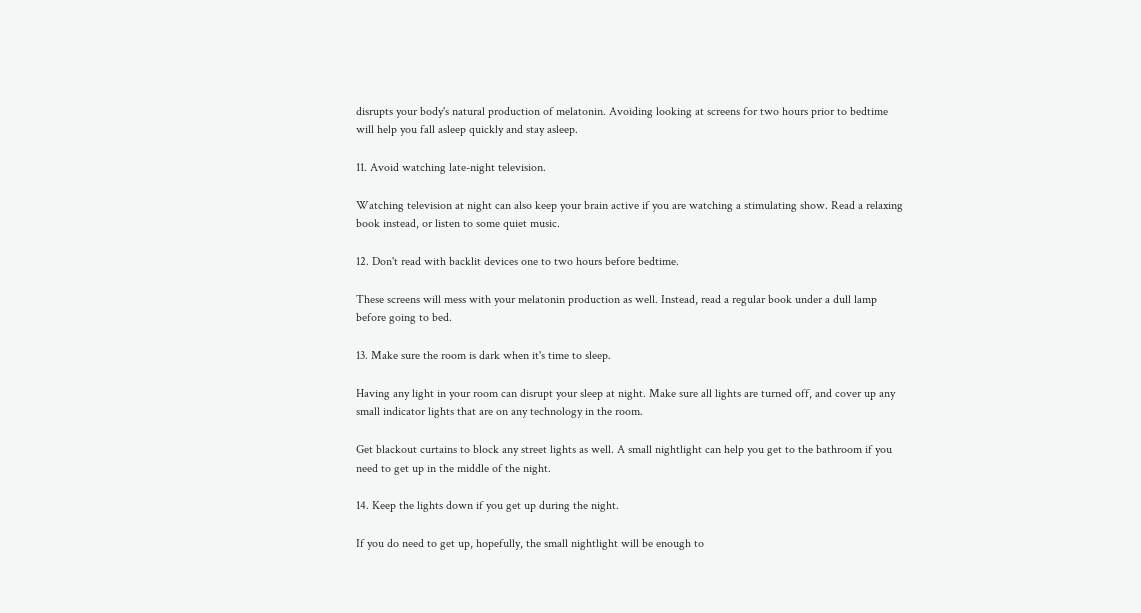disrupts your body's natural production of melatonin. Avoiding looking at screens for two hours prior to bedtime will help you fall asleep quickly and stay asleep.

11. Avoid watching late-night television.

Watching television at night can also keep your brain active if you are watching a stimulating show. Read a relaxing book instead, or listen to some quiet music.

12. Don't read with backlit devices one to two hours before bedtime.

These screens will mess with your melatonin production as well. Instead, read a regular book under a dull lamp before going to bed.

13. Make sure the room is dark when it's time to sleep.

Having any light in your room can disrupt your sleep at night. Make sure all lights are turned off, and cover up any small indicator lights that are on any technology in the room.

Get blackout curtains to block any street lights as well. A small nightlight can help you get to the bathroom if you need to get up in the middle of the night.

14. Keep the lights down if you get up during the night.

If you do need to get up, hopefully, the small nightlight will be enough to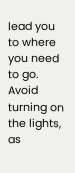lead you to where you need to go. Avoid turning on the lights, as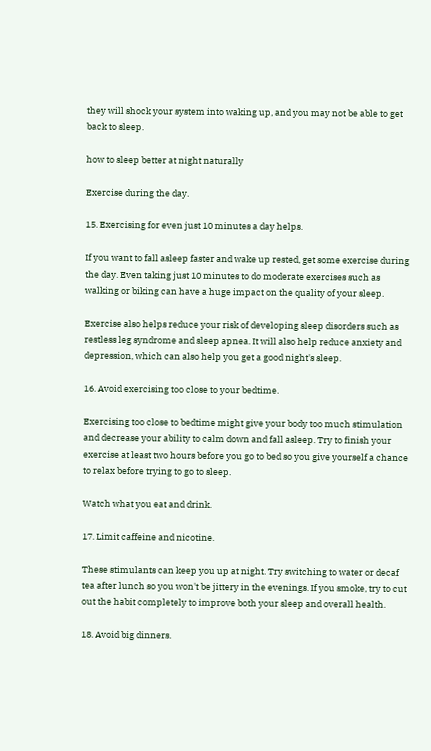they will shock your system into waking up, and you may not be able to get back to sleep.

how to sleep better at night naturally

Exercise during the day.

15. Exercising for even just 10 minutes a day helps.

If you want to fall asleep faster and wake up rested, get some exercise during the day. Even taking just 10 minutes to do moderate exercises such as walking or biking can have a huge impact on the quality of your sleep.

Exercise also helps reduce your risk of developing sleep disorders such as restless leg syndrome and sleep apnea. It will also help reduce anxiety and depression, which can also help you get a good night's sleep.

16. Avoid exercising too close to your bedtime.

Exercising too close to bedtime might give your body too much stimulation and decrease your ability to calm down and fall asleep. Try to finish your exercise at least two hours before you go to bed so you give yourself a chance to relax before trying to go to sleep.

Watch what you eat and drink.

17. Limit caffeine and nicotine.

These stimulants can keep you up at night. Try switching to water or decaf tea after lunch so you won't be jittery in the evenings. If you smoke, try to cut out the habit completely to improve both your sleep and overall health.

18. Avoid big dinners.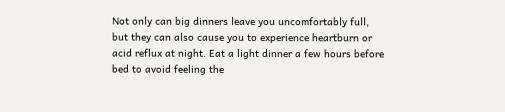Not only can big dinners leave you uncomfortably full, but they can also cause you to experience heartburn or acid reflux at night. Eat a light dinner a few hours before bed to avoid feeling the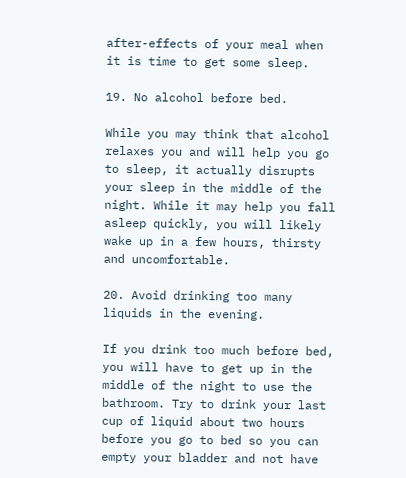after-effects of your meal when it is time to get some sleep.

19. No alcohol before bed.

While you may think that alcohol relaxes you and will help you go to sleep, it actually disrupts your sleep in the middle of the night. While it may help you fall asleep quickly, you will likely wake up in a few hours, thirsty and uncomfortable.

20. Avoid drinking too many liquids in the evening.

If you drink too much before bed, you will have to get up in the middle of the night to use the bathroom. Try to drink your last cup of liquid about two hours before you go to bed so you can empty your bladder and not have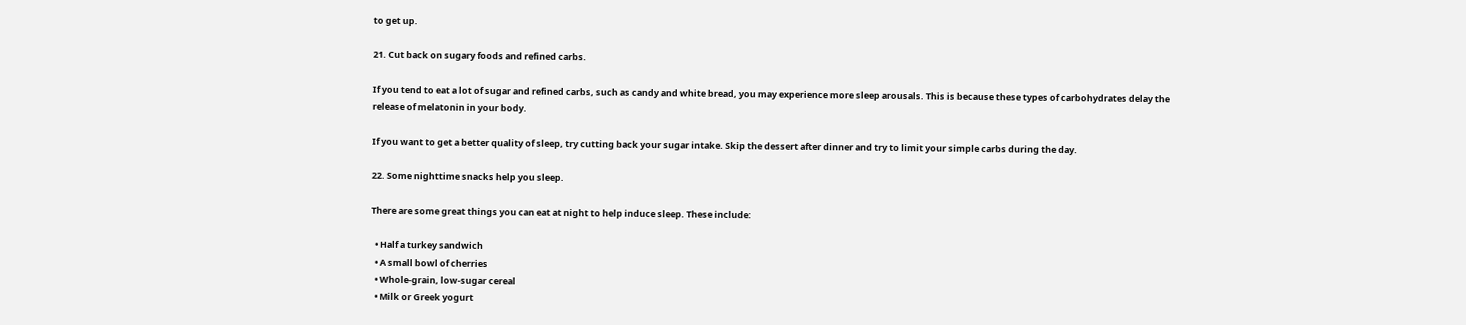to get up.

21. Cut back on sugary foods and refined carbs.

If you tend to eat a lot of sugar and refined carbs, such as candy and white bread, you may experience more sleep arousals. This is because these types of carbohydrates delay the release of melatonin in your body.

If you want to get a better quality of sleep, try cutting back your sugar intake. Skip the dessert after dinner and try to limit your simple carbs during the day.

22. Some nighttime snacks help you sleep.

There are some great things you can eat at night to help induce sleep. These include:

  • Half a turkey sandwich
  • A small bowl of cherries
  • Whole-grain, low-sugar cereal
  • Milk or Greek yogurt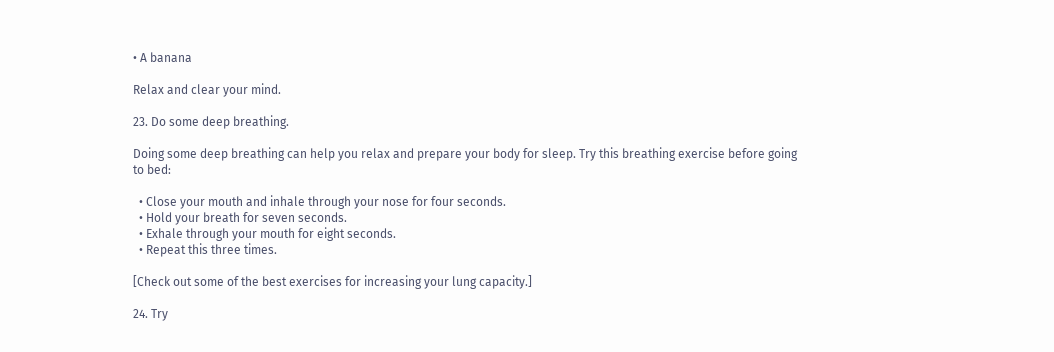• A banana

Relax and clear your mind.

23. Do some deep breathing.

Doing some deep breathing can help you relax and prepare your body for sleep. Try this breathing exercise before going to bed:

  • Close your mouth and inhale through your nose for four seconds.
  • Hold your breath for seven seconds.
  • Exhale through your mouth for eight seconds.
  • Repeat this three times.

[Check out some of the best exercises for increasing your lung capacity.]

24. Try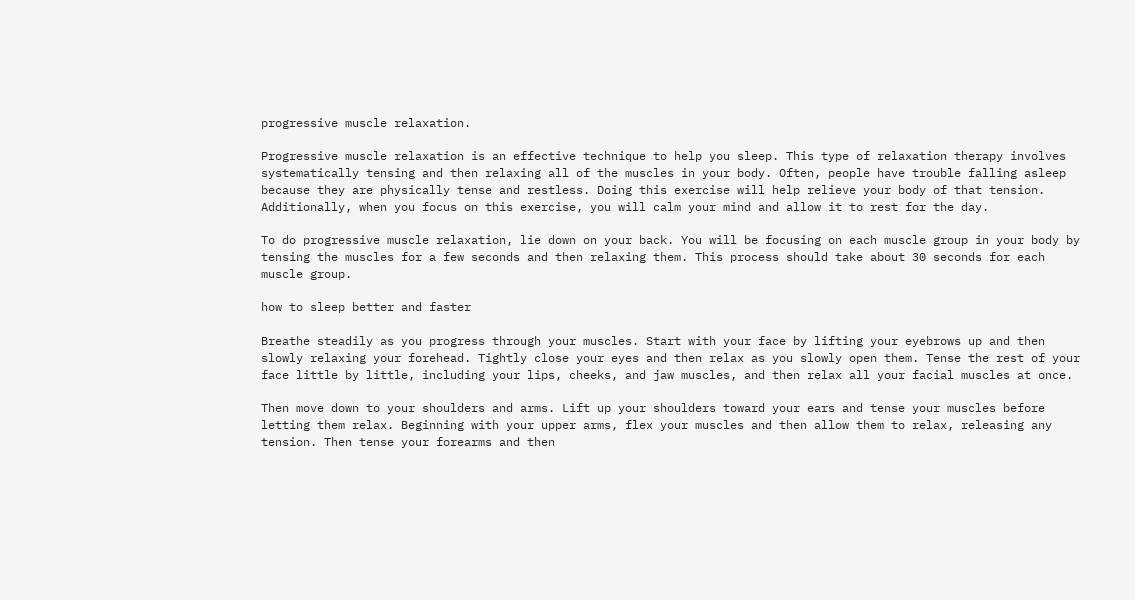progressive muscle relaxation.

Progressive muscle relaxation is an effective technique to help you sleep. This type of relaxation therapy involves systematically tensing and then relaxing all of the muscles in your body. Often, people have trouble falling asleep because they are physically tense and restless. Doing this exercise will help relieve your body of that tension. Additionally, when you focus on this exercise, you will calm your mind and allow it to rest for the day.

To do progressive muscle relaxation, lie down on your back. You will be focusing on each muscle group in your body by tensing the muscles for a few seconds and then relaxing them. This process should take about 30 seconds for each muscle group.

how to sleep better and faster

Breathe steadily as you progress through your muscles. Start with your face by lifting your eyebrows up and then slowly relaxing your forehead. Tightly close your eyes and then relax as you slowly open them. Tense the rest of your face little by little, including your lips, cheeks, and jaw muscles, and then relax all your facial muscles at once.

Then move down to your shoulders and arms. Lift up your shoulders toward your ears and tense your muscles before letting them relax. Beginning with your upper arms, flex your muscles and then allow them to relax, releasing any tension. Then tense your forearms and then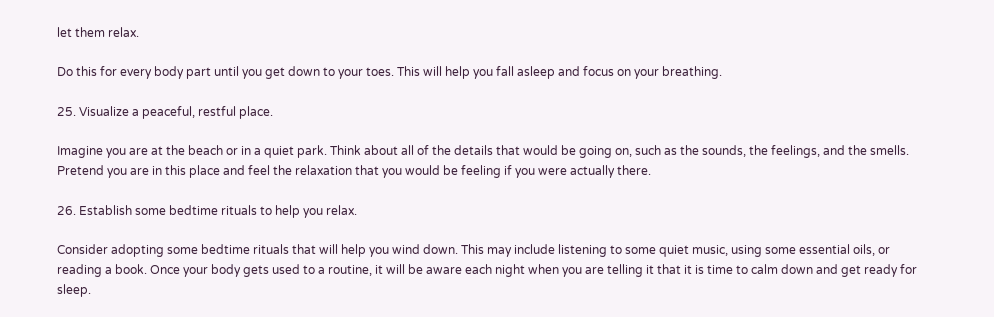let them relax.

Do this for every body part until you get down to your toes. This will help you fall asleep and focus on your breathing.

25. Visualize a peaceful, restful place.

Imagine you are at the beach or in a quiet park. Think about all of the details that would be going on, such as the sounds, the feelings, and the smells. Pretend you are in this place and feel the relaxation that you would be feeling if you were actually there.

26. Establish some bedtime rituals to help you relax.

Consider adopting some bedtime rituals that will help you wind down. This may include listening to some quiet music, using some essential oils, or reading a book. Once your body gets used to a routine, it will be aware each night when you are telling it that it is time to calm down and get ready for sleep.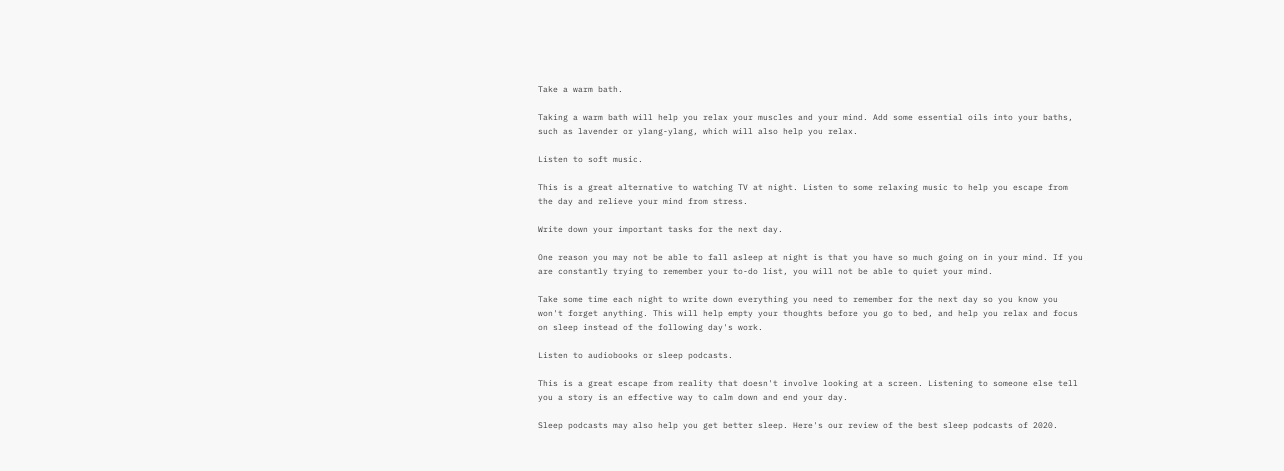Take a warm bath.

Taking a warm bath will help you relax your muscles and your mind. Add some essential oils into your baths, such as lavender or ylang-ylang, which will also help you relax.

Listen to soft music.

This is a great alternative to watching TV at night. Listen to some relaxing music to help you escape from the day and relieve your mind from stress.

Write down your important tasks for the next day.

One reason you may not be able to fall asleep at night is that you have so much going on in your mind. If you are constantly trying to remember your to-do list, you will not be able to quiet your mind.

Take some time each night to write down everything you need to remember for the next day so you know you won't forget anything. This will help empty your thoughts before you go to bed, and help you relax and focus on sleep instead of the following day's work.

Listen to audiobooks or sleep podcasts.

This is a great escape from reality that doesn't involve looking at a screen. Listening to someone else tell you a story is an effective way to calm down and end your day.

Sleep podcasts may also help you get better sleep. Here's our review of the best sleep podcasts of 2020.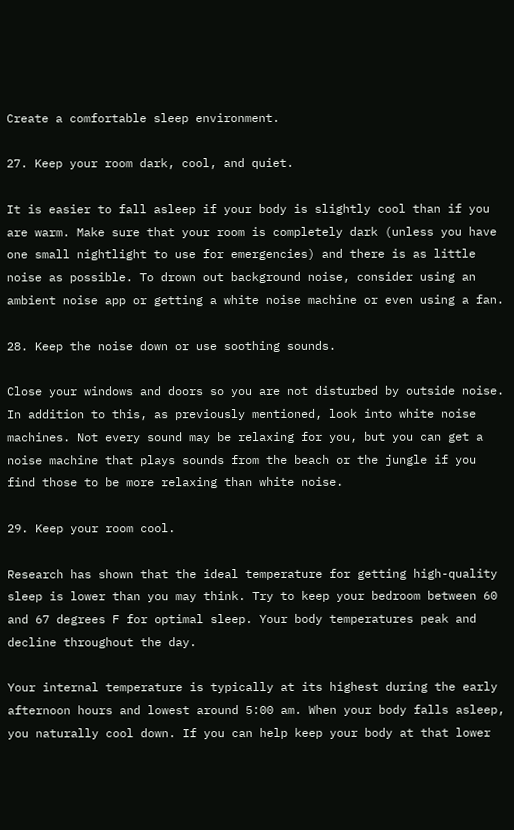Create a comfortable sleep environment.

27. Keep your room dark, cool, and quiet.

It is easier to fall asleep if your body is slightly cool than if you are warm. Make sure that your room is completely dark (unless you have one small nightlight to use for emergencies) and there is as little noise as possible. To drown out background noise, consider using an ambient noise app or getting a white noise machine or even using a fan.

28. Keep the noise down or use soothing sounds.

Close your windows and doors so you are not disturbed by outside noise. In addition to this, as previously mentioned, look into white noise machines. Not every sound may be relaxing for you, but you can get a noise machine that plays sounds from the beach or the jungle if you find those to be more relaxing than white noise.

29. Keep your room cool.

Research has shown that the ideal temperature for getting high-quality sleep is lower than you may think. Try to keep your bedroom between 60 and 67 degrees F for optimal sleep. Your body temperatures peak and decline throughout the day.

Your internal temperature is typically at its highest during the early afternoon hours and lowest around 5:00 am. When your body falls asleep, you naturally cool down. If you can help keep your body at that lower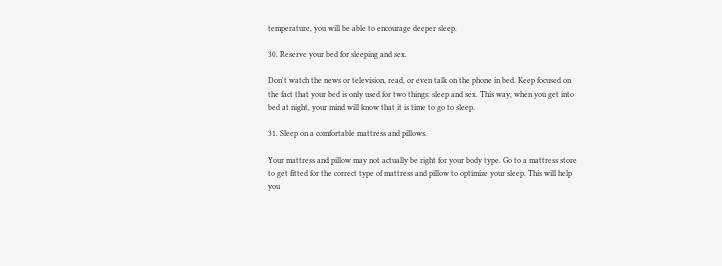temperature, you will be able to encourage deeper sleep.

30. Reserve your bed for sleeping and sex.

Don't watch the news or television, read, or even talk on the phone in bed. Keep focused on the fact that your bed is only used for two things: sleep and sex. This way, when you get into bed at night, your mind will know that it is time to go to sleep.

31. Sleep on a comfortable mattress and pillows.

Your mattress and pillow may not actually be right for your body type. Go to a mattress store to get fitted for the correct type of mattress and pillow to optimize your sleep. This will help you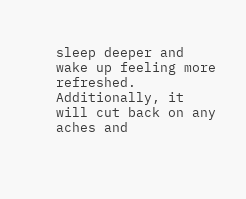sleep deeper and wake up feeling more refreshed. Additionally, it will cut back on any aches and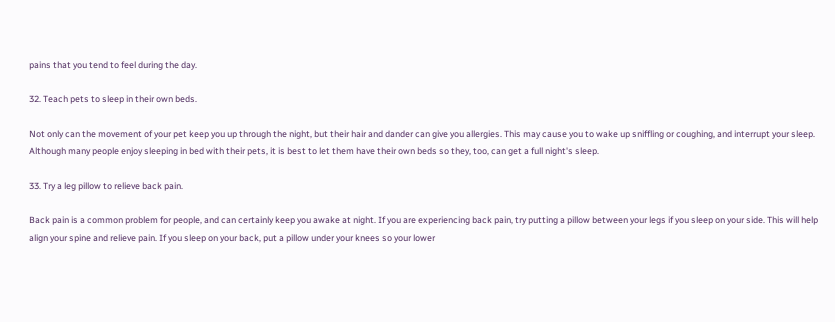pains that you tend to feel during the day.

32. Teach pets to sleep in their own beds.

Not only can the movement of your pet keep you up through the night, but their hair and dander can give you allergies. This may cause you to wake up sniffling or coughing, and interrupt your sleep. Although many people enjoy sleeping in bed with their pets, it is best to let them have their own beds so they, too, can get a full night's sleep.

33. Try a leg pillow to relieve back pain.

Back pain is a common problem for people, and can certainly keep you awake at night. If you are experiencing back pain, try putting a pillow between your legs if you sleep on your side. This will help align your spine and relieve pain. If you sleep on your back, put a pillow under your knees so your lower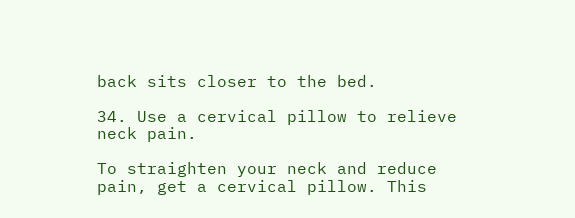back sits closer to the bed.

34. Use a cervical pillow to relieve neck pain.

To straighten your neck and reduce pain, get a cervical pillow. This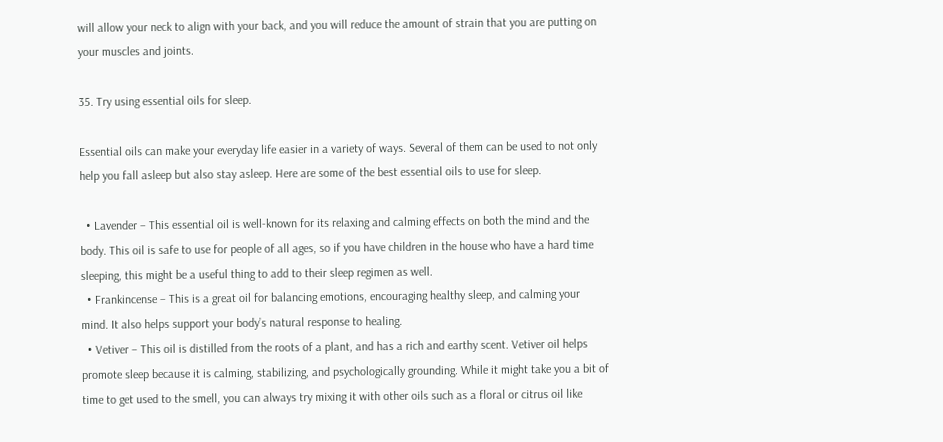will allow your neck to align with your back, and you will reduce the amount of strain that you are putting on your muscles and joints.

35. Try using essential oils for sleep.

Essential oils can make your everyday life easier in a variety of ways. Several of them can be used to not only help you fall asleep but also stay asleep. Here are some of the best essential oils to use for sleep.

  • Lavender – This essential oil is well-known for its relaxing and calming effects on both the mind and the body. This oil is safe to use for people of all ages, so if you have children in the house who have a hard time sleeping, this might be a useful thing to add to their sleep regimen as well.
  • Frankincense – This is a great oil for balancing emotions, encouraging healthy sleep, and calming your mind. It also helps support your body’s natural response to healing.
  • Vetiver – This oil is distilled from the roots of a plant, and has a rich and earthy scent. Vetiver oil helps promote sleep because it is calming, stabilizing, and psychologically grounding. While it might take you a bit of time to get used to the smell, you can always try mixing it with other oils such as a floral or citrus oil like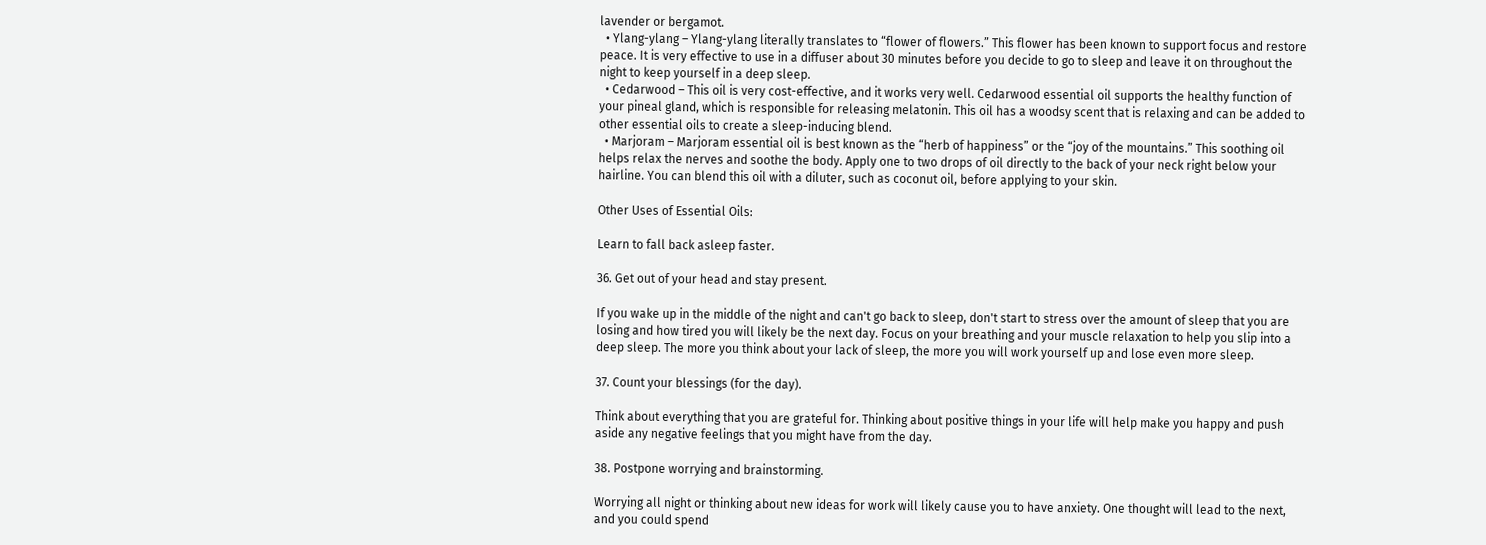lavender or bergamot.
  • Ylang-ylang – Ylang-ylang literally translates to “flower of flowers.” This flower has been known to support focus and restore peace. It is very effective to use in a diffuser about 30 minutes before you decide to go to sleep and leave it on throughout the night to keep yourself in a deep sleep.
  • Cedarwood – This oil is very cost-effective, and it works very well. Cedarwood essential oil supports the healthy function of your pineal gland, which is responsible for releasing melatonin. This oil has a woodsy scent that is relaxing and can be added to other essential oils to create a sleep-inducing blend.
  • Marjoram – Marjoram essential oil is best known as the “herb of happiness” or the “joy of the mountains.” This soothing oil helps relax the nerves and soothe the body. Apply one to two drops of oil directly to the back of your neck right below your hairline. You can blend this oil with a diluter, such as coconut oil, before applying to your skin.

Other Uses of Essential Oils:

Learn to fall back asleep faster.

36. Get out of your head and stay present.

If you wake up in the middle of the night and can't go back to sleep, don't start to stress over the amount of sleep that you are losing and how tired you will likely be the next day. Focus on your breathing and your muscle relaxation to help you slip into a deep sleep. The more you think about your lack of sleep, the more you will work yourself up and lose even more sleep.

37. Count your blessings (for the day).

Think about everything that you are grateful for. Thinking about positive things in your life will help make you happy and push aside any negative feelings that you might have from the day.

38. Postpone worrying and brainstorming.

Worrying all night or thinking about new ideas for work will likely cause you to have anxiety. One thought will lead to the next, and you could spend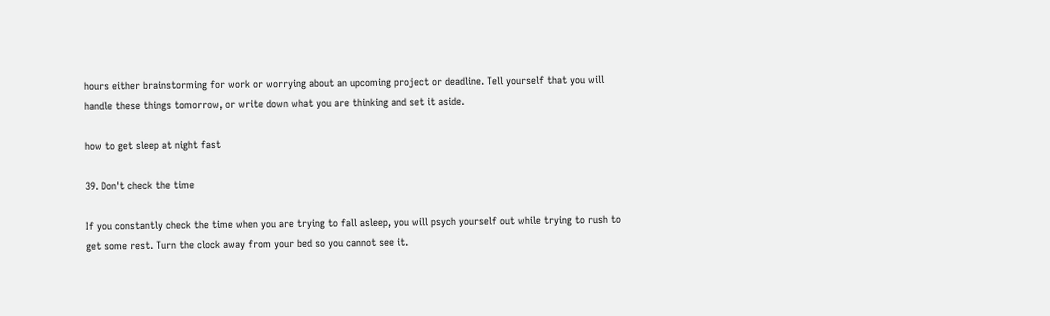hours either brainstorming for work or worrying about an upcoming project or deadline. Tell yourself that you will handle these things tomorrow, or write down what you are thinking and set it aside.

how to get sleep at night fast

39. Don't check the time

If you constantly check the time when you are trying to fall asleep, you will psych yourself out while trying to rush to get some rest. Turn the clock away from your bed so you cannot see it.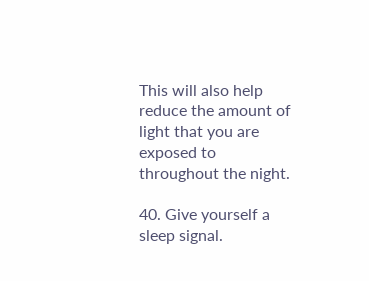This will also help reduce the amount of light that you are exposed to throughout the night.

40. Give yourself a sleep signal.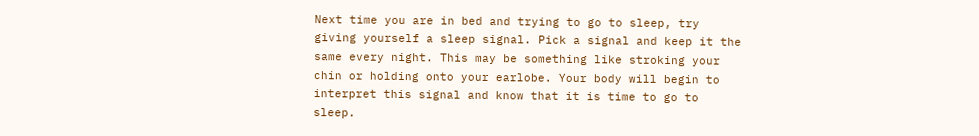Next time you are in bed and trying to go to sleep, try giving yourself a sleep signal. Pick a signal and keep it the same every night. This may be something like stroking your chin or holding onto your earlobe. Your body will begin to interpret this signal and know that it is time to go to sleep.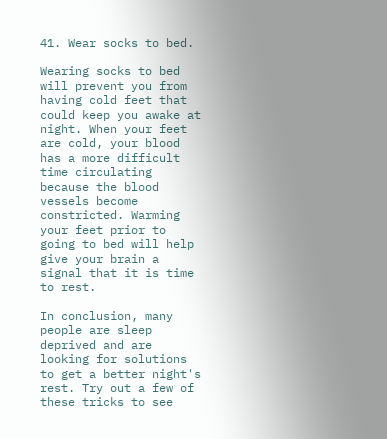41. Wear socks to bed.

Wearing socks to bed will prevent you from having cold feet that could keep you awake at night. When your feet are cold, your blood has a more difficult time circulating because the blood vessels become constricted. Warming your feet prior to going to bed will help give your brain a signal that it is time to rest.

In conclusion, many people are sleep deprived and are looking for solutions to get a better night's rest. Try out a few of these tricks to see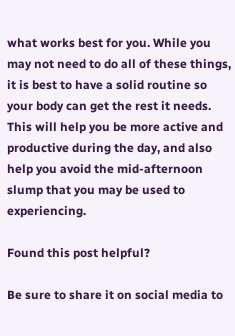what works best for you. While you may not need to do all of these things, it is best to have a solid routine so your body can get the rest it needs. This will help you be more active and productive during the day, and also help you avoid the mid-afternoon slump that you may be used to experiencing.

Found this post helpful?

Be sure to share it on social media to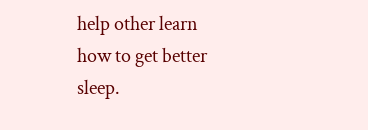help other learn how to get better sleep.